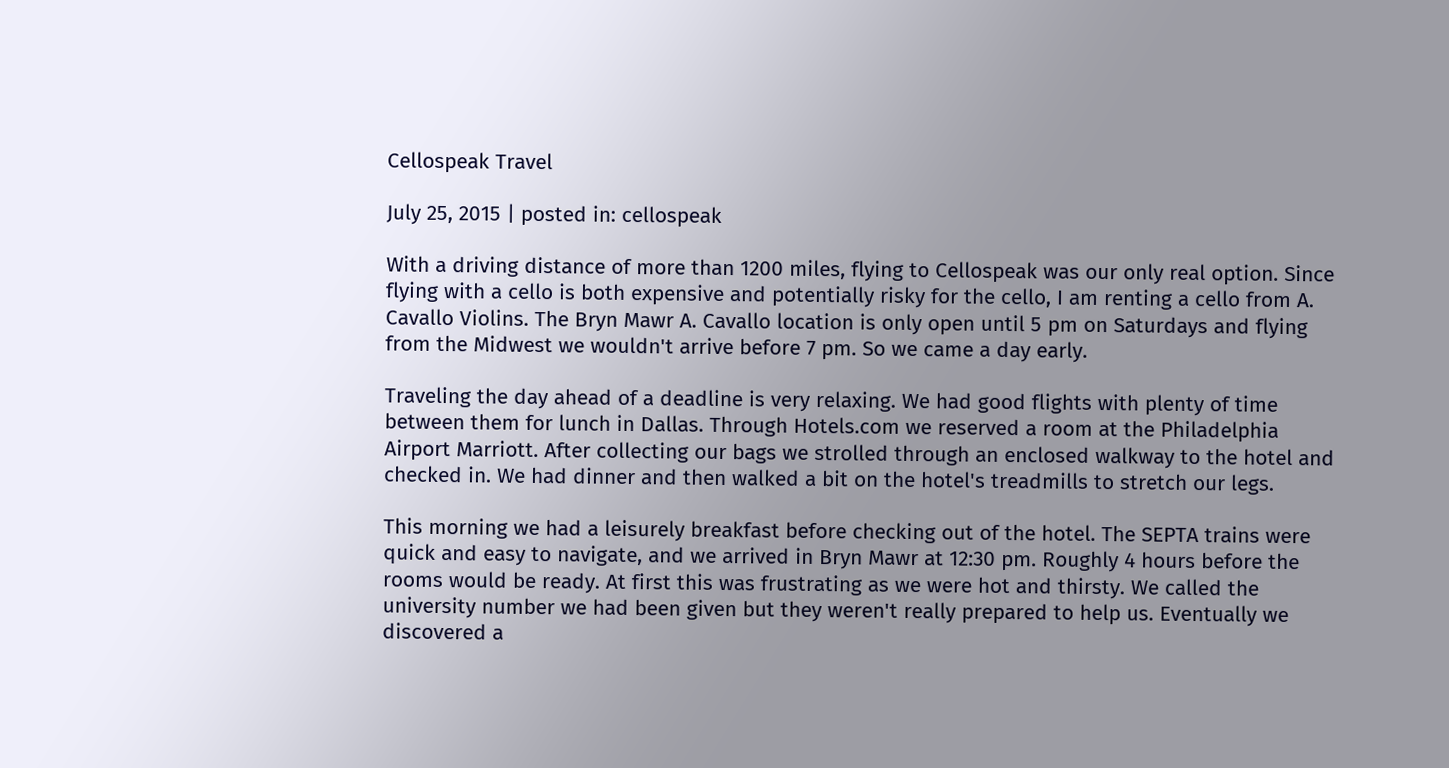Cellospeak Travel

July 25, 2015 | posted in: cellospeak

With a driving distance of more than 1200 miles, flying to Cellospeak was our only real option. Since flying with a cello is both expensive and potentially risky for the cello, I am renting a cello from A. Cavallo Violins. The Bryn Mawr A. Cavallo location is only open until 5 pm on Saturdays and flying from the Midwest we wouldn't arrive before 7 pm. So we came a day early.

Traveling the day ahead of a deadline is very relaxing. We had good flights with plenty of time between them for lunch in Dallas. Through Hotels.com we reserved a room at the Philadelphia Airport Marriott. After collecting our bags we strolled through an enclosed walkway to the hotel and checked in. We had dinner and then walked a bit on the hotel's treadmills to stretch our legs.

This morning we had a leisurely breakfast before checking out of the hotel. The SEPTA trains were quick and easy to navigate, and we arrived in Bryn Mawr at 12:30 pm. Roughly 4 hours before the rooms would be ready. At first this was frustrating as we were hot and thirsty. We called the university number we had been given but they weren't really prepared to help us. Eventually we discovered a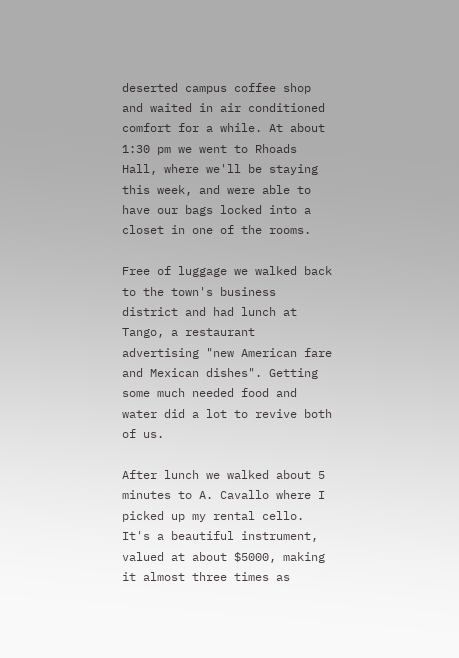deserted campus coffee shop and waited in air conditioned comfort for a while. At about 1:30 pm we went to Rhoads Hall, where we'll be staying this week, and were able to have our bags locked into a closet in one of the rooms.

Free of luggage we walked back to the town's business district and had lunch at Tango, a restaurant advertising "new American fare and Mexican dishes". Getting some much needed food and water did a lot to revive both of us.

After lunch we walked about 5 minutes to A. Cavallo where I picked up my rental cello. It's a beautiful instrument, valued at about $5000, making it almost three times as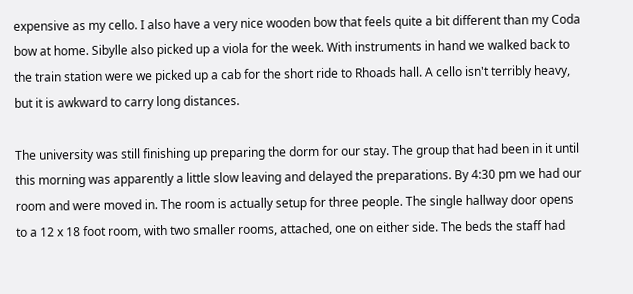expensive as my cello. I also have a very nice wooden bow that feels quite a bit different than my Coda bow at home. Sibylle also picked up a viola for the week. With instruments in hand we walked back to the train station were we picked up a cab for the short ride to Rhoads hall. A cello isn't terribly heavy, but it is awkward to carry long distances.

The university was still finishing up preparing the dorm for our stay. The group that had been in it until this morning was apparently a little slow leaving and delayed the preparations. By 4:30 pm we had our room and were moved in. The room is actually setup for three people. The single hallway door opens to a 12 x 18 foot room, with two smaller rooms, attached, one on either side. The beds the staff had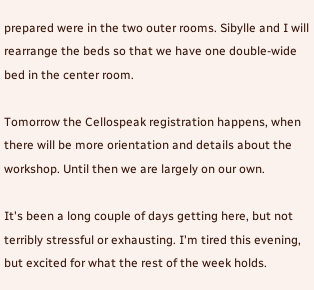prepared were in the two outer rooms. Sibylle and I will rearrange the beds so that we have one double-wide bed in the center room.

Tomorrow the Cellospeak registration happens, when there will be more orientation and details about the workshop. Until then we are largely on our own.

It's been a long couple of days getting here, but not terribly stressful or exhausting. I'm tired this evening, but excited for what the rest of the week holds.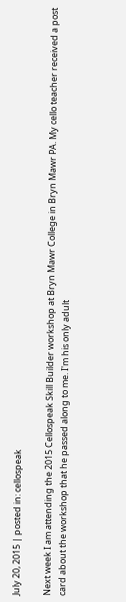July 20, 2015 | posted in: cellospeak

Next week I am attending the 2015 Cellospeak Skill Builder workshop at Bryn Mawr College in Bryn Mawr PA. My cello teacher received a post card about the workshop that he passed along to me. I'm his only adult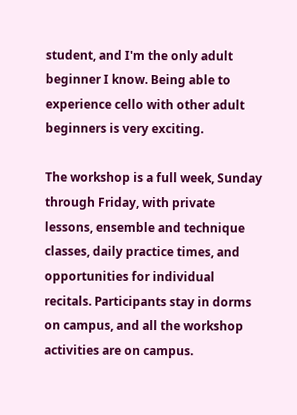student, and I'm the only adult beginner I know. Being able to experience cello with other adult beginners is very exciting.

The workshop is a full week, Sunday through Friday, with private lessons, ensemble and technique classes, daily practice times, and opportunities for individual recitals. Participants stay in dorms on campus, and all the workshop activities are on campus.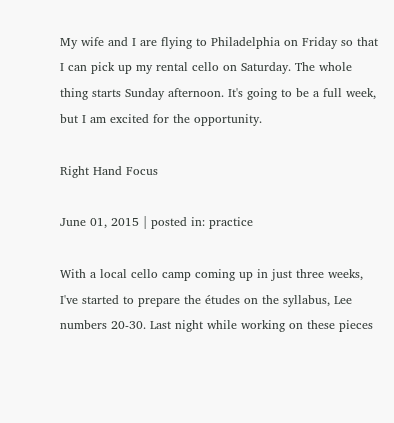My wife and I are flying to Philadelphia on Friday so that I can pick up my rental cello on Saturday. The whole thing starts Sunday afternoon. It's going to be a full week, but I am excited for the opportunity.

Right Hand Focus

June 01, 2015 | posted in: practice

With a local cello camp coming up in just three weeks, I've started to prepare the études on the syllabus, Lee numbers 20-30. Last night while working on these pieces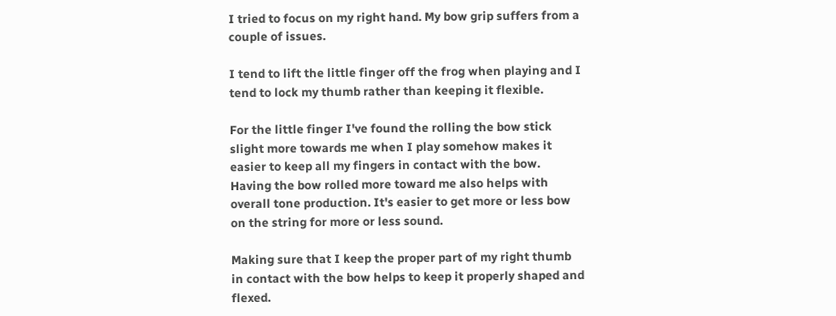I tried to focus on my right hand. My bow grip suffers from a couple of issues.

I tend to lift the little finger off the frog when playing and I tend to lock my thumb rather than keeping it flexible.

For the little finger I've found the rolling the bow stick slight more towards me when I play somehow makes it easier to keep all my fingers in contact with the bow. Having the bow rolled more toward me also helps with overall tone production. It's easier to get more or less bow on the string for more or less sound.

Making sure that I keep the proper part of my right thumb in contact with the bow helps to keep it properly shaped and flexed.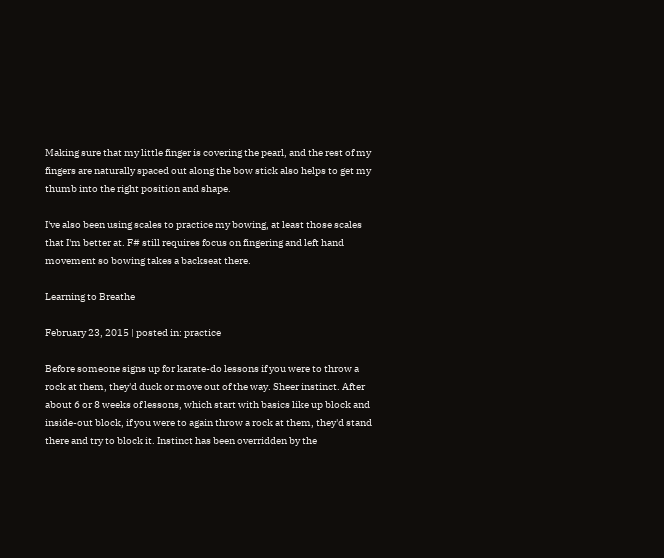Making sure that my little finger is covering the pearl, and the rest of my fingers are naturally spaced out along the bow stick also helps to get my thumb into the right position and shape.

I've also been using scales to practice my bowing, at least those scales that I'm better at. F# still requires focus on fingering and left hand movement so bowing takes a backseat there.

Learning to Breathe

February 23, 2015 | posted in: practice

Before someone signs up for karate-do lessons if you were to throw a rock at them, they'd duck or move out of the way. Sheer instinct. After about 6 or 8 weeks of lessons, which start with basics like up block and inside-out block, if you were to again throw a rock at them, they'd stand there and try to block it. Instinct has been overridden by the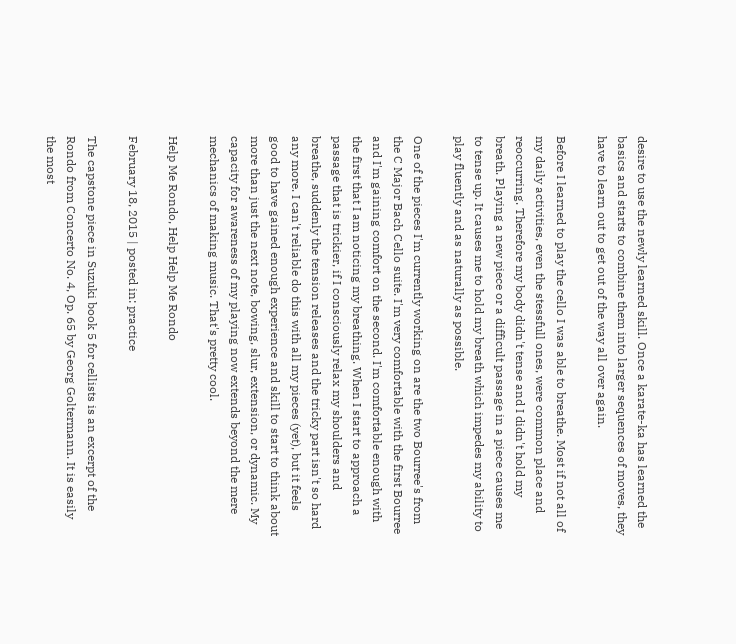desire to use the newly learned skill. Once a karate-ka has learned the basics and starts to combine them into larger sequences of moves, they have to learn out to get out of the way all over again.

Before I learned to play the cello I was able to breathe. Most if not all of my daily activities, even the stessfull ones, were common place and reoccurring. Therefore my body didn't tense and I didn't hold my breath. Playing a new piece or a difficult passage in a piece causes me to tense up. It causes me to hold my breath which impedes my ability to play fluently and as naturally as possible.

One of the pieces I'm currently working on are the two Bourree's from the C Major Bach Cello suite. I'm very comfortable with the first Bourree and I'm gaining comfort on the second. I'm comfortable enough with the first that I am noticing my breathing. When I start to approach a passage that is trickier, if I consciously relax my shoulders and breathe, suddenly the tension releases and the tricky part isn't so hard any more. I can't reliable do this with all my pieces (yet), but it feels good to have gained enough experience and skill to start to think about more than just the next note, bowing, slur, extension, or dynamic. My capacity for awareness of my playing now extends beyond the mere mechanics of making music. That's pretty cool.

Help Me Rondo, Help Help Me Rondo

February 18, 2015 | posted in: practice

The capstone piece in Suzuki book 5 for cellists is an excerpt of the Rondo from Concerto No. 4, Op. 65 by Georg Goltermann. It is easily the most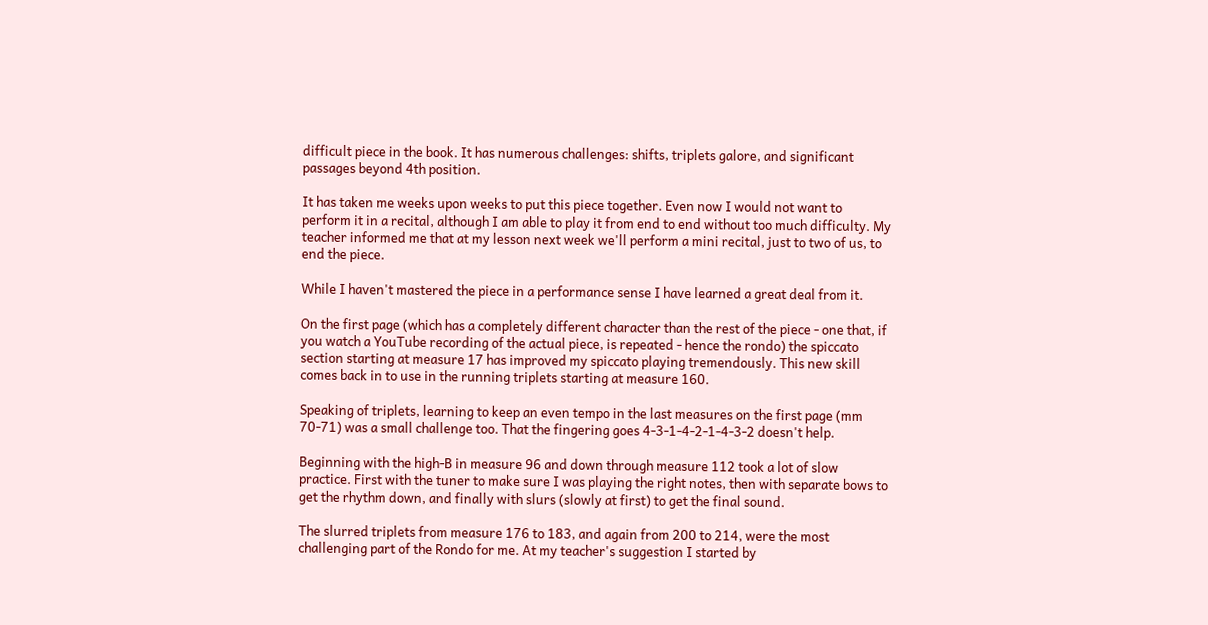difficult piece in the book. It has numerous challenges: shifts, triplets galore, and significant passages beyond 4th position.

It has taken me weeks upon weeks to put this piece together. Even now I would not want to perform it in a recital, although I am able to play it from end to end without too much difficulty. My teacher informed me that at my lesson next week we'll perform a mini recital, just to two of us, to end the piece.

While I haven't mastered the piece in a performance sense I have learned a great deal from it.

On the first page (which has a completely different character than the rest of the piece - one that, if you watch a YouTube recording of the actual piece, is repeated - hence the rondo) the spiccato section starting at measure 17 has improved my spiccato playing tremendously. This new skill comes back in to use in the running triplets starting at measure 160.

Speaking of triplets, learning to keep an even tempo in the last measures on the first page (mm 70-71) was a small challenge too. That the fingering goes 4-3-1-4-2-1-4-3-2 doesn't help.

Beginning with the high-B in measure 96 and down through measure 112 took a lot of slow practice. First with the tuner to make sure I was playing the right notes, then with separate bows to get the rhythm down, and finally with slurs (slowly at first) to get the final sound.

The slurred triplets from measure 176 to 183, and again from 200 to 214, were the most challenging part of the Rondo for me. At my teacher's suggestion I started by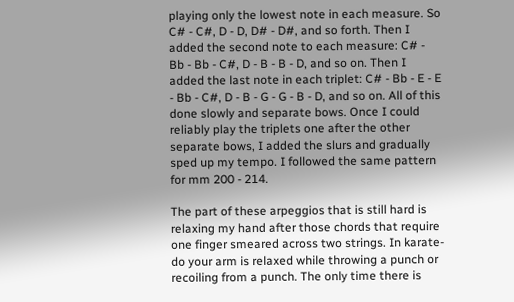playing only the lowest note in each measure. So C# - C#, D - D, D# - D#, and so forth. Then I added the second note to each measure: C# - Bb - Bb - C#, D - B - B - D, and so on. Then I added the last note in each triplet: C# - Bb - E - E - Bb - C#, D - B - G - G - B - D, and so on. All of this done slowly and separate bows. Once I could reliably play the triplets one after the other separate bows, I added the slurs and gradually sped up my tempo. I followed the same pattern for mm 200 - 214.

The part of these arpeggios that is still hard is relaxing my hand after those chords that require one finger smeared across two strings. In karate-do your arm is relaxed while throwing a punch or recoiling from a punch. The only time there is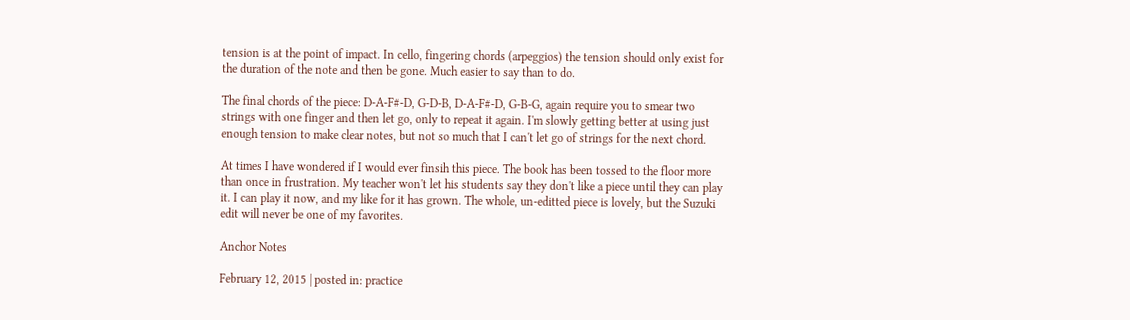tension is at the point of impact. In cello, fingering chords (arpeggios) the tension should only exist for the duration of the note and then be gone. Much easier to say than to do.

The final chords of the piece: D-A-F#-D, G-D-B, D-A-F#-D, G-B-G, again require you to smear two strings with one finger and then let go, only to repeat it again. I'm slowly getting better at using just enough tension to make clear notes, but not so much that I can't let go of strings for the next chord.

At times I have wondered if I would ever finsih this piece. The book has been tossed to the floor more than once in frustration. My teacher won't let his students say they don't like a piece until they can play it. I can play it now, and my like for it has grown. The whole, un-editted piece is lovely, but the Suzuki edit will never be one of my favorites.

Anchor Notes

February 12, 2015 | posted in: practice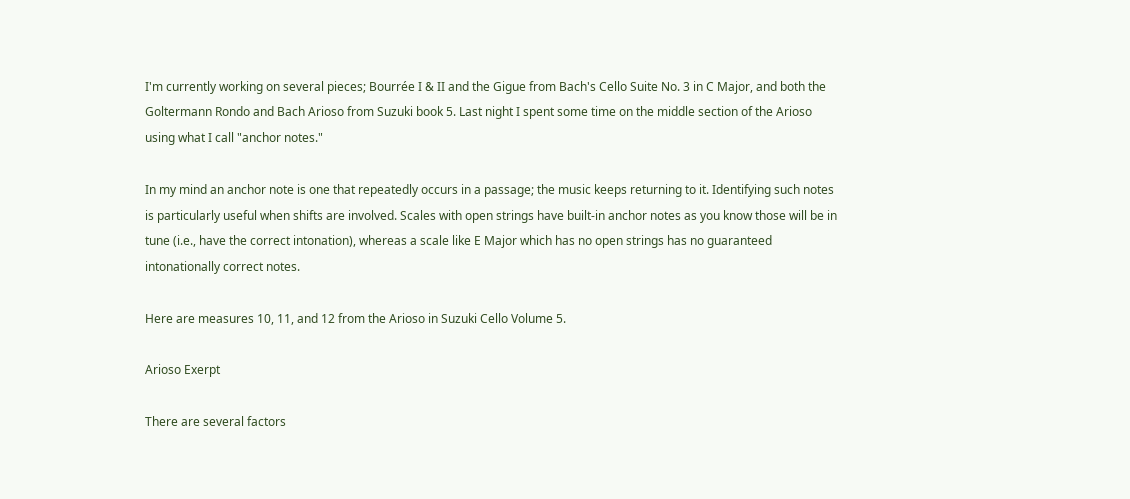I'm currently working on several pieces; Bourrée I & II and the Gigue from Bach's Cello Suite No. 3 in C Major, and both the Goltermann Rondo and Bach Arioso from Suzuki book 5. Last night I spent some time on the middle section of the Arioso using what I call "anchor notes."

In my mind an anchor note is one that repeatedly occurs in a passage; the music keeps returning to it. Identifying such notes is particularly useful when shifts are involved. Scales with open strings have built-in anchor notes as you know those will be in tune (i.e., have the correct intonation), whereas a scale like E Major which has no open strings has no guaranteed intonationally correct notes.

Here are measures 10, 11, and 12 from the Arioso in Suzuki Cello Volume 5.

Arioso Exerpt

There are several factors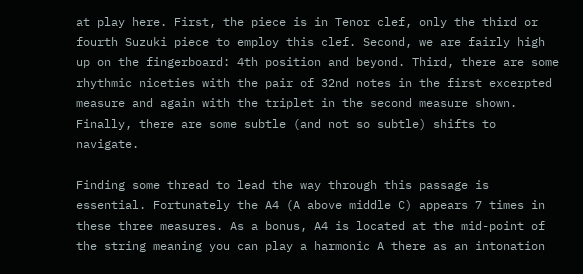at play here. First, the piece is in Tenor clef, only the third or fourth Suzuki piece to employ this clef. Second, we are fairly high up on the fingerboard: 4th position and beyond. Third, there are some rhythmic niceties with the pair of 32nd notes in the first excerpted measure and again with the triplet in the second measure shown. Finally, there are some subtle (and not so subtle) shifts to navigate.

Finding some thread to lead the way through this passage is essential. Fortunately the A4 (A above middle C) appears 7 times in these three measures. As a bonus, A4 is located at the mid-point of the string meaning you can play a harmonic A there as an intonation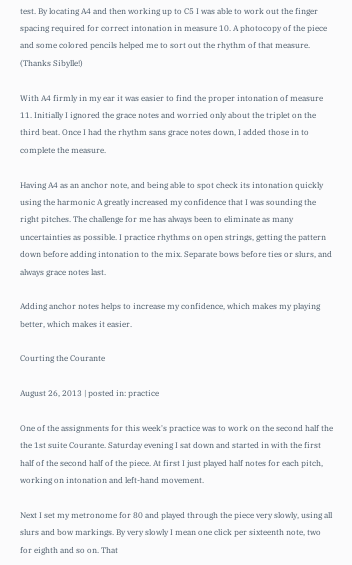test. By locating A4 and then working up to C5 I was able to work out the finger spacing required for correct intonation in measure 10. A photocopy of the piece and some colored pencils helped me to sort out the rhythm of that measure. (Thanks Sibylle!)

With A4 firmly in my ear it was easier to find the proper intonation of measure 11. Initially I ignored the grace notes and worried only about the triplet on the third beat. Once I had the rhythm sans grace notes down, I added those in to complete the measure.

Having A4 as an anchor note, and being able to spot check its intonation quickly using the harmonic A greatly increased my confidence that I was sounding the right pitches. The challenge for me has always been to eliminate as many uncertainties as possible. I practice rhythms on open strings, getting the pattern down before adding intonation to the mix. Separate bows before ties or slurs, and always grace notes last.

Adding anchor notes helps to increase my confidence, which makes my playing better, which makes it easier.

Courting the Courante

August 26, 2013 | posted in: practice

One of the assignments for this week's practice was to work on the second half the the 1st suite Courante. Saturday evening I sat down and started in with the first half of the second half of the piece. At first I just played half notes for each pitch, working on intonation and left-hand movement.

Next I set my metronome for 80 and played through the piece very slowly, using all slurs and bow markings. By very slowly I mean one click per sixteenth note, two for eighth and so on. That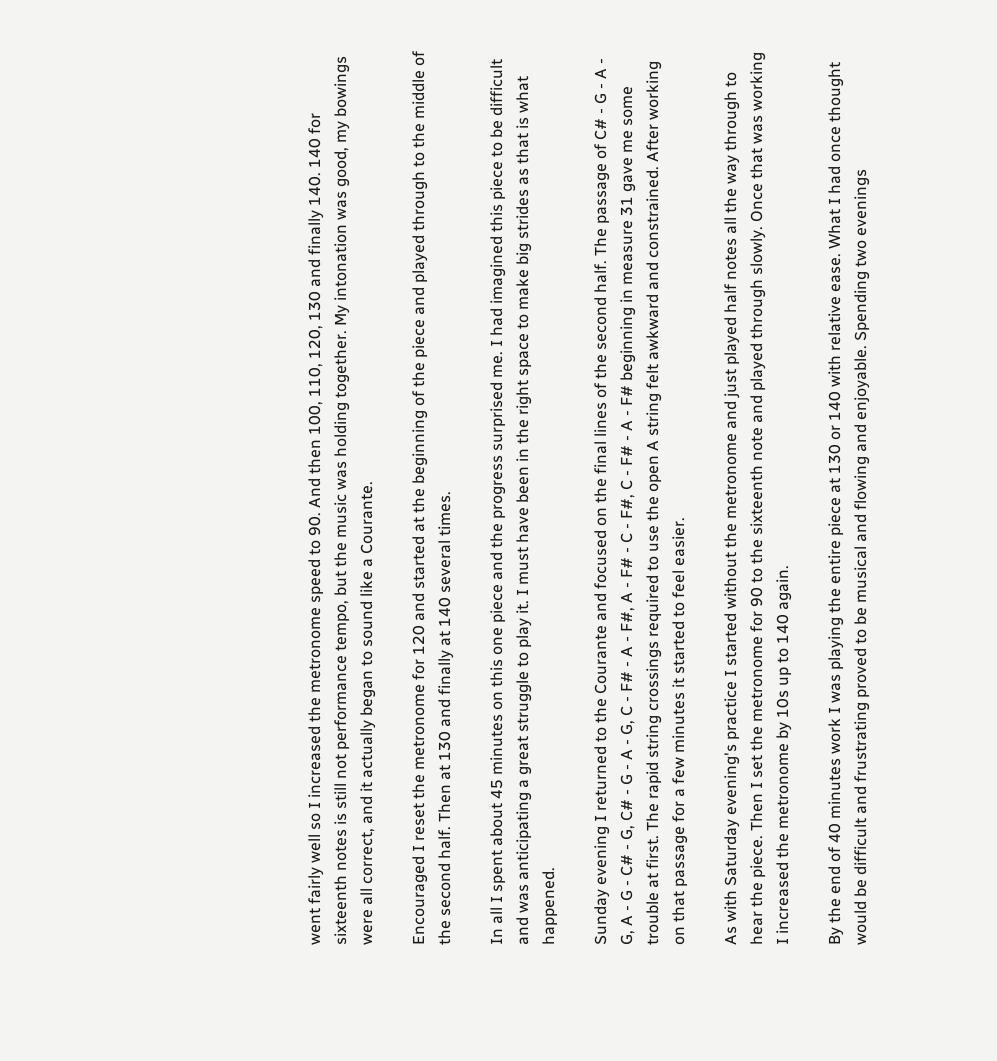went fairly well so I increased the metronome speed to 90. And then 100, 110, 120, 130 and finally 140. 140 for sixteenth notes is still not performance tempo, but the music was holding together. My intonation was good, my bowings were all correct, and it actually began to sound like a Courante.

Encouraged I reset the metronome for 120 and started at the beginning of the piece and played through to the middle of the second half. Then at 130 and finally at 140 several times.

In all I spent about 45 minutes on this one piece and the progress surprised me. I had imagined this piece to be difficult and was anticipating a great struggle to play it. I must have been in the right space to make big strides as that is what happened.

Sunday evening I returned to the Courante and focused on the final lines of the second half. The passage of C# - G - A - G, A - G - C# - G, C# - G - A - G, C - F# - A - F#, A - F# - C - F#, C - F# - A - F# beginning in measure 31 gave me some trouble at first. The rapid string crossings required to use the open A string felt awkward and constrained. After working on that passage for a few minutes it started to feel easier.

As with Saturday evening's practice I started without the metronome and just played half notes all the way through to hear the piece. Then I set the metronome for 90 to the sixteenth note and played through slowly. Once that was working I increased the metronome by 10s up to 140 again.

By the end of 40 minutes work I was playing the entire piece at 130 or 140 with relative ease. What I had once thought would be difficult and frustrating proved to be musical and flowing and enjoyable. Spending two evenings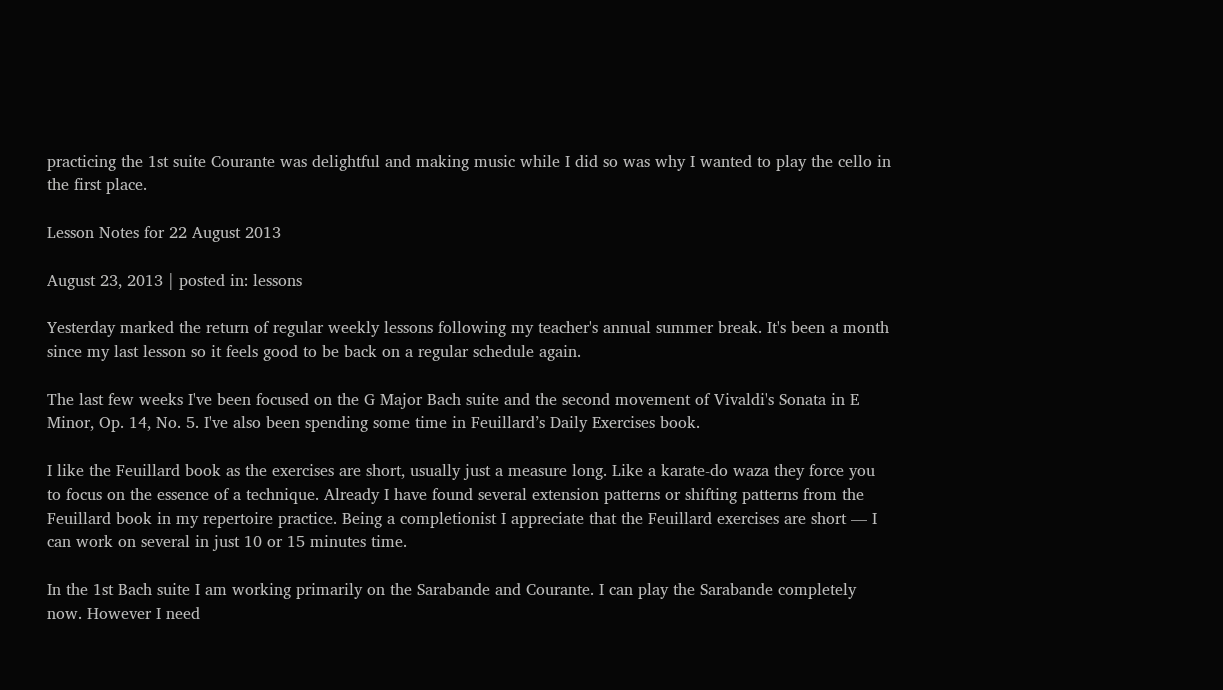practicing the 1st suite Courante was delightful and making music while I did so was why I wanted to play the cello in the first place.

Lesson Notes for 22 August 2013

August 23, 2013 | posted in: lessons

Yesterday marked the return of regular weekly lessons following my teacher's annual summer break. It's been a month since my last lesson so it feels good to be back on a regular schedule again.

The last few weeks I've been focused on the G Major Bach suite and the second movement of Vivaldi's Sonata in E Minor, Op. 14, No. 5. I've also been spending some time in Feuillard’s Daily Exercises book.

I like the Feuillard book as the exercises are short, usually just a measure long. Like a karate-do waza they force you to focus on the essence of a technique. Already I have found several extension patterns or shifting patterns from the Feuillard book in my repertoire practice. Being a completionist I appreciate that the Feuillard exercises are short — I can work on several in just 10 or 15 minutes time.

In the 1st Bach suite I am working primarily on the Sarabande and Courante. I can play the Sarabande completely now. However I need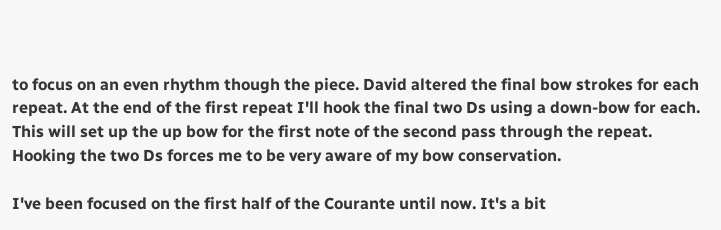to focus on an even rhythm though the piece. David altered the final bow strokes for each repeat. At the end of the first repeat I'll hook the final two Ds using a down-bow for each. This will set up the up bow for the first note of the second pass through the repeat. Hooking the two Ds forces me to be very aware of my bow conservation.

I've been focused on the first half of the Courante until now. It's a bit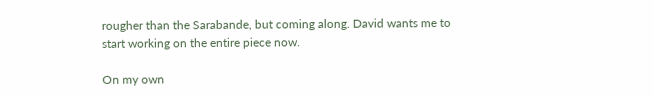rougher than the Sarabande, but coming along. David wants me to start working on the entire piece now.

On my own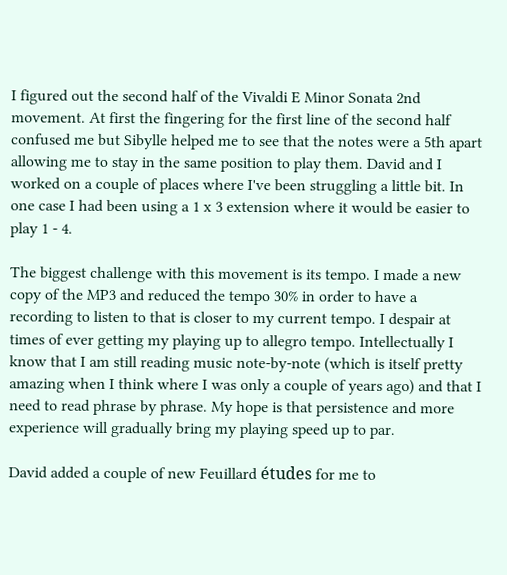I figured out the second half of the Vivaldi E Minor Sonata 2nd movement. At first the fingering for the first line of the second half confused me but Sibylle helped me to see that the notes were a 5th apart allowing me to stay in the same position to play them. David and I worked on a couple of places where I've been struggling a little bit. In one case I had been using a 1 x 3 extension where it would be easier to play 1 - 4.

The biggest challenge with this movement is its tempo. I made a new copy of the MP3 and reduced the tempo 30% in order to have a recording to listen to that is closer to my current tempo. I despair at times of ever getting my playing up to allegro tempo. Intellectually I know that I am still reading music note-by-note (which is itself pretty amazing when I think where I was only a couple of years ago) and that I need to read phrase by phrase. My hope is that persistence and more experience will gradually bring my playing speed up to par.

David added a couple of new Feuillard études for me to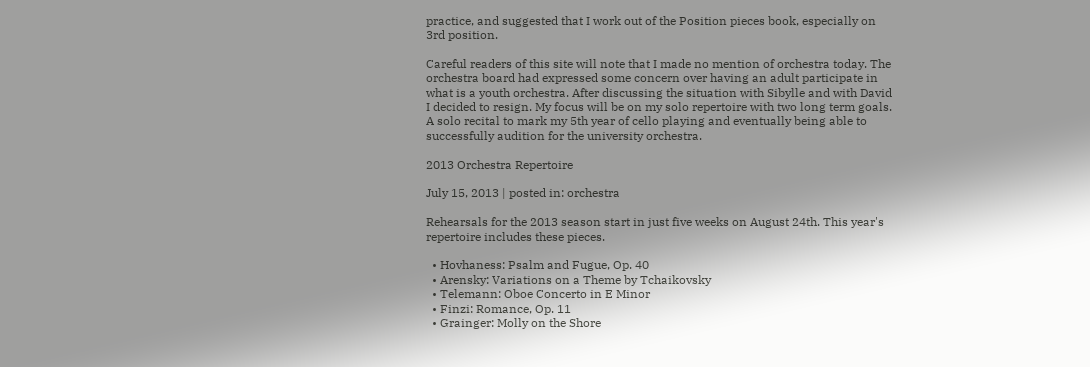practice, and suggested that I work out of the Position pieces book, especially on 3rd position.

Careful readers of this site will note that I made no mention of orchestra today. The orchestra board had expressed some concern over having an adult participate in what is a youth orchestra. After discussing the situation with Sibylle and with David I decided to resign. My focus will be on my solo repertoire with two long term goals. A solo recital to mark my 5th year of cello playing and eventually being able to successfully audition for the university orchestra.

2013 Orchestra Repertoire

July 15, 2013 | posted in: orchestra

Rehearsals for the 2013 season start in just five weeks on August 24th. This year's repertoire includes these pieces.

  • Hovhaness: Psalm and Fugue, Op. 40
  • Arensky: Variations on a Theme by Tchaikovsky
  • Telemann: Oboe Concerto in E Minor
  • Finzi: Romance, Op. 11
  • Grainger: Molly on the Shore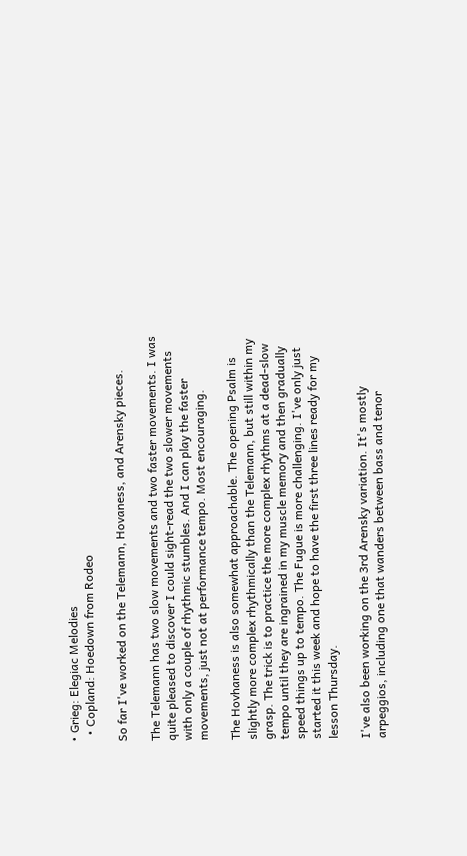• Grieg: Elegiac Melodies
  • Copland: Hoedown from Rodeo

So far I've worked on the Telemann, Hovaness, and Arensky pieces.

The Telemann has two slow movements and two faster movements. I was quite pleased to discover I could sight-read the two slower movements with only a couple of rhythmic stumbles. And I can play the faster movements, just not at performance tempo. Most encouraging.

The Hovhaness is also somewhat approachable. The opening Psalm is slightly more complex rhythmically than the Telemann, but still within my grasp. The trick is to practice the more complex rhythms at a dead-slow tempo until they are ingrained in my muscle memory and then gradually speed things up to tempo. The Fugue is more challenging. I've only just started it this week and hope to have the first three lines ready for my lesson Thursday.

I've also been working on the 3rd Arensky variation. It's mostly arpeggios, including one that wanders between bass and tenor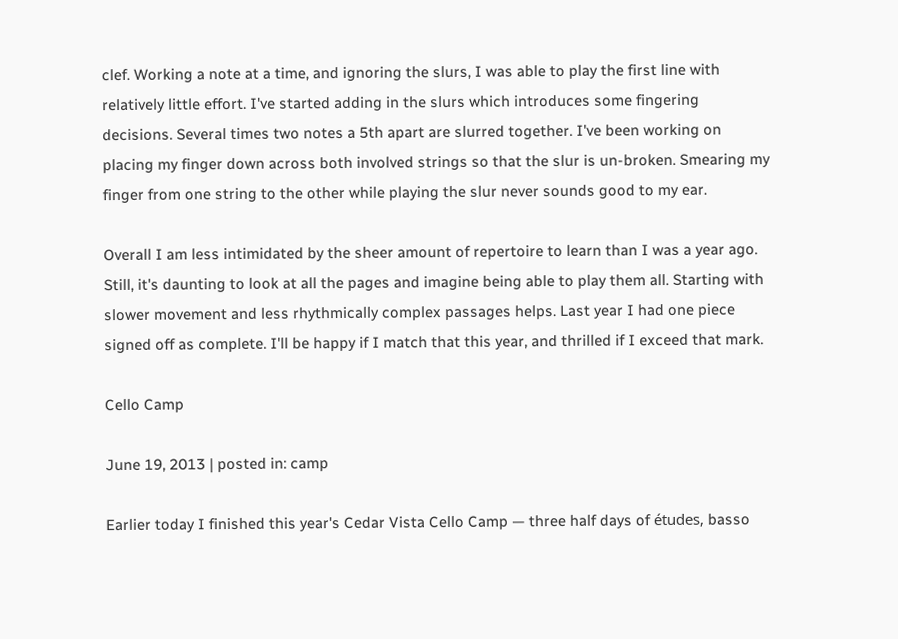clef. Working a note at a time, and ignoring the slurs, I was able to play the first line with relatively little effort. I've started adding in the slurs which introduces some fingering decisions. Several times two notes a 5th apart are slurred together. I've been working on placing my finger down across both involved strings so that the slur is un-broken. Smearing my finger from one string to the other while playing the slur never sounds good to my ear.

Overall I am less intimidated by the sheer amount of repertoire to learn than I was a year ago. Still, it's daunting to look at all the pages and imagine being able to play them all. Starting with slower movement and less rhythmically complex passages helps. Last year I had one piece signed off as complete. I'll be happy if I match that this year, and thrilled if I exceed that mark.

Cello Camp

June 19, 2013 | posted in: camp

Earlier today I finished this year's Cedar Vista Cello Camp — three half days of études, basso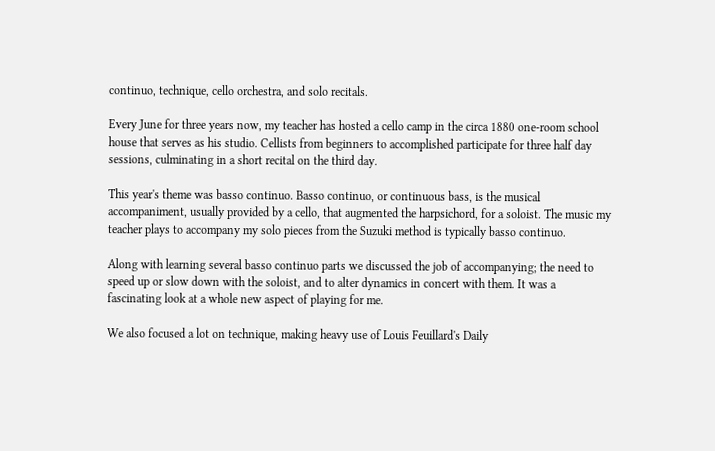continuo, technique, cello orchestra, and solo recitals.

Every June for three years now, my teacher has hosted a cello camp in the circa 1880 one-room school house that serves as his studio. Cellists from beginners to accomplished participate for three half day sessions, culminating in a short recital on the third day.

This year's theme was basso continuo. Basso continuo, or continuous bass, is the musical accompaniment, usually provided by a cello, that augmented the harpsichord, for a soloist. The music my teacher plays to accompany my solo pieces from the Suzuki method is typically basso continuo.

Along with learning several basso continuo parts we discussed the job of accompanying; the need to speed up or slow down with the soloist, and to alter dynamics in concert with them. It was a fascinating look at a whole new aspect of playing for me.

We also focused a lot on technique, making heavy use of Louis Feuillard's Daily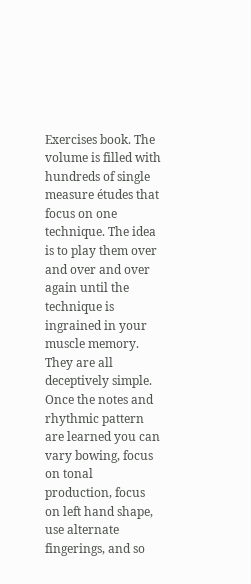Exercises book. The volume is filled with hundreds of single measure études that focus on one technique. The idea is to play them over and over and over again until the technique is ingrained in your muscle memory. They are all deceptively simple. Once the notes and rhythmic pattern are learned you can vary bowing, focus on tonal production, focus on left hand shape, use alternate fingerings, and so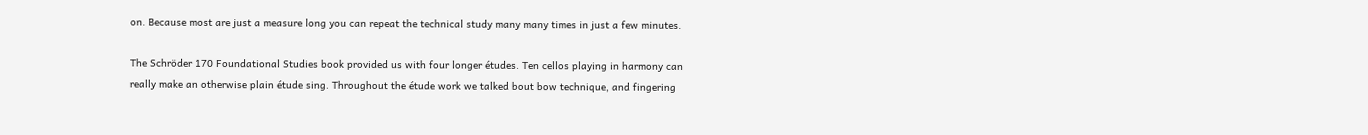on. Because most are just a measure long you can repeat the technical study many many times in just a few minutes.

The Schröder 170 Foundational Studies book provided us with four longer études. Ten cellos playing in harmony can really make an otherwise plain étude sing. Throughout the étude work we talked bout bow technique, and fingering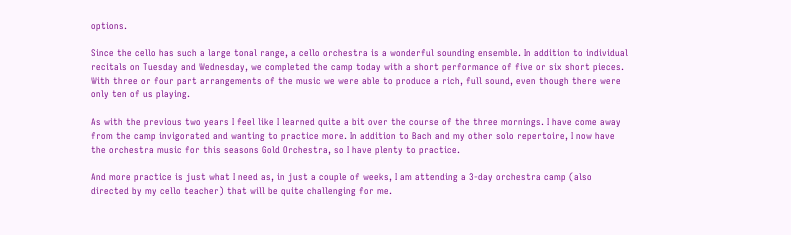options.

Since the cello has such a large tonal range, a cello orchestra is a wonderful sounding ensemble. In addition to individual recitals on Tuesday and Wednesday, we completed the camp today with a short performance of five or six short pieces. With three or four part arrangements of the music we were able to produce a rich, full sound, even though there were only ten of us playing.

As with the previous two years I feel like I learned quite a bit over the course of the three mornings. I have come away from the camp invigorated and wanting to practice more. In addition to Bach and my other solo repertoire, I now have the orchestra music for this seasons Gold Orchestra, so I have plenty to practice.

And more practice is just what I need as, in just a couple of weeks, I am attending a 3-day orchestra camp (also directed by my cello teacher) that will be quite challenging for me.